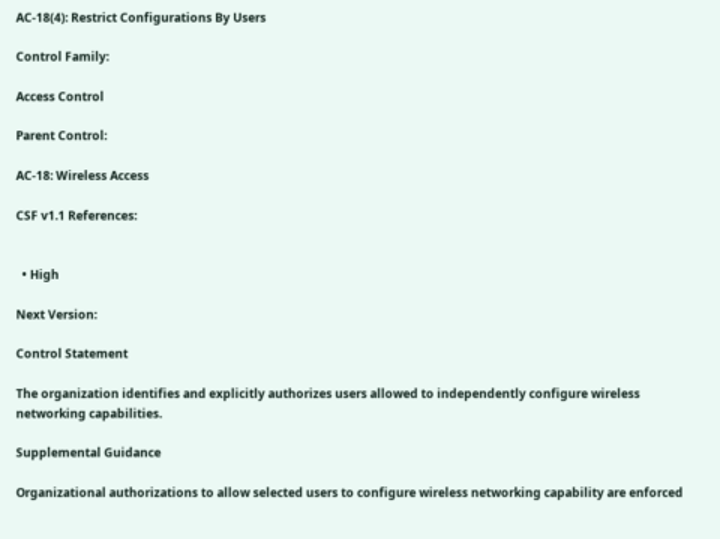AC-18(4): Restrict Configurations By Users

Control Family:

Access Control

Parent Control:

AC-18: Wireless Access

CSF v1.1 References:


  • High

Next Version:

Control Statement

The organization identifies and explicitly authorizes users allowed to independently configure wireless networking capabilities.

Supplemental Guidance

Organizational authorizations to allow selected users to configure wireless networking capability are enforced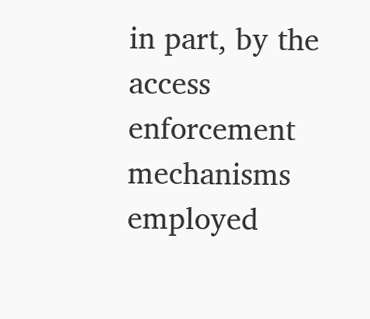in part, by the access enforcement mechanisms employed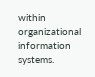within organizational information systems.